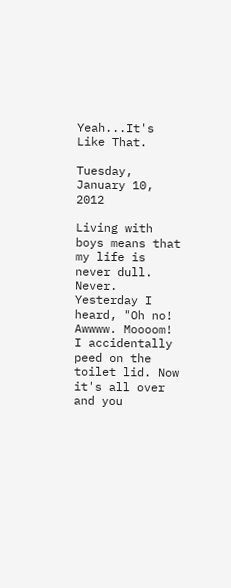Yeah...It's Like That.

Tuesday, January 10, 2012

Living with boys means that my life is never dull. Never. Yesterday I heard, "Oh no! Awwww. Moooom! I accidentally peed on the toilet lid. Now it's all over and you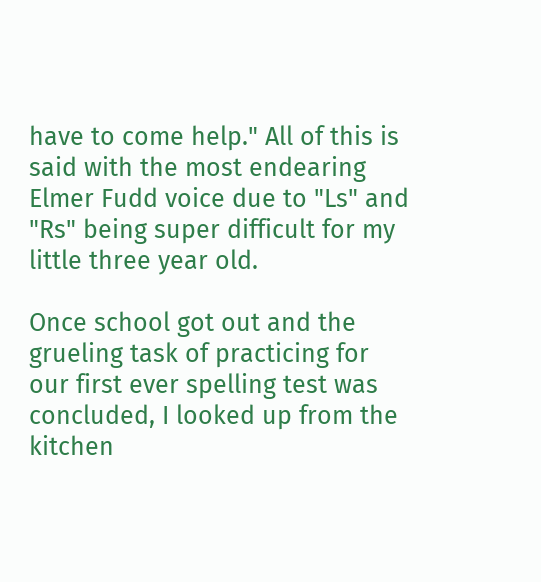have to come help." All of this is said with the most endearing Elmer Fudd voice due to "Ls" and "Rs" being super difficult for my little three year old.

Once school got out and the grueling task of practicing for our first ever spelling test was concluded, I looked up from the kitchen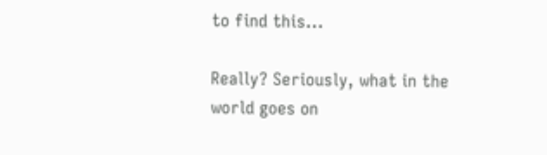to find this...

Really? Seriously, what in the world goes on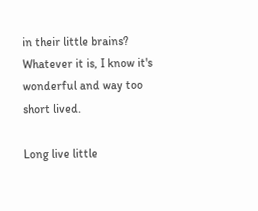in their little brains? Whatever it is, I know it's wonderful and way too short lived.

Long live little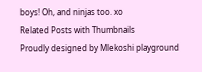boys! Oh, and ninjas too. xo
Related Posts with Thumbnails
Proudly designed by Mlekoshi playground